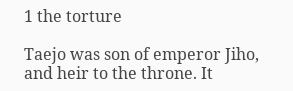1 the torture

Taejo was son of emperor Jiho, and heir to the throne. It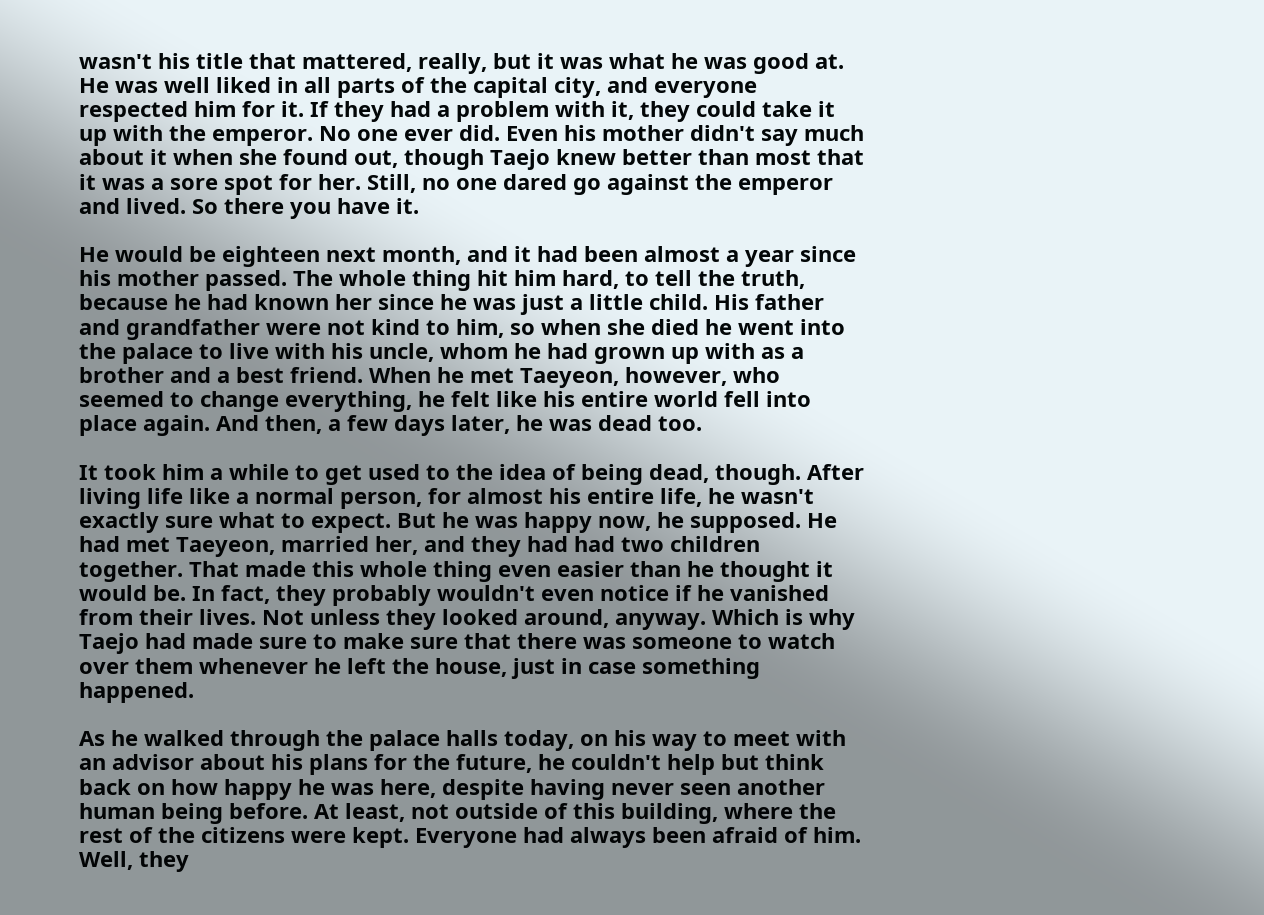wasn't his title that mattered, really, but it was what he was good at. He was well liked in all parts of the capital city, and everyone respected him for it. If they had a problem with it, they could take it up with the emperor. No one ever did. Even his mother didn't say much about it when she found out, though Taejo knew better than most that it was a sore spot for her. Still, no one dared go against the emperor and lived. So there you have it.

He would be eighteen next month, and it had been almost a year since his mother passed. The whole thing hit him hard, to tell the truth, because he had known her since he was just a little child. His father and grandfather were not kind to him, so when she died he went into the palace to live with his uncle, whom he had grown up with as a brother and a best friend. When he met Taeyeon, however, who seemed to change everything, he felt like his entire world fell into place again. And then, a few days later, he was dead too.

It took him a while to get used to the idea of being dead, though. After living life like a normal person, for almost his entire life, he wasn't exactly sure what to expect. But he was happy now, he supposed. He had met Taeyeon, married her, and they had had two children together. That made this whole thing even easier than he thought it would be. In fact, they probably wouldn't even notice if he vanished from their lives. Not unless they looked around, anyway. Which is why Taejo had made sure to make sure that there was someone to watch over them whenever he left the house, just in case something happened.

As he walked through the palace halls today, on his way to meet with an advisor about his plans for the future, he couldn't help but think back on how happy he was here, despite having never seen another human being before. At least, not outside of this building, where the rest of the citizens were kept. Everyone had always been afraid of him. Well, they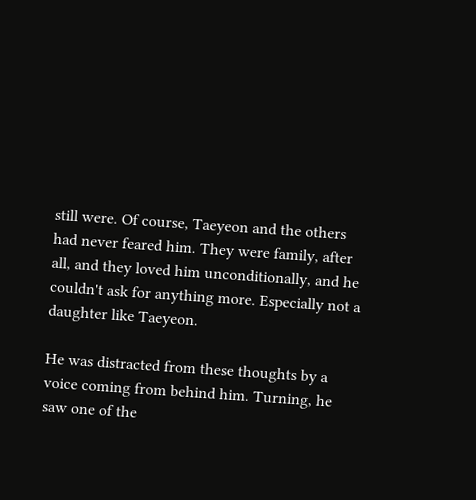still were. Of course, Taeyeon and the others had never feared him. They were family, after all, and they loved him unconditionally, and he couldn't ask for anything more. Especially not a daughter like Taeyeon.

He was distracted from these thoughts by a voice coming from behind him. Turning, he saw one of the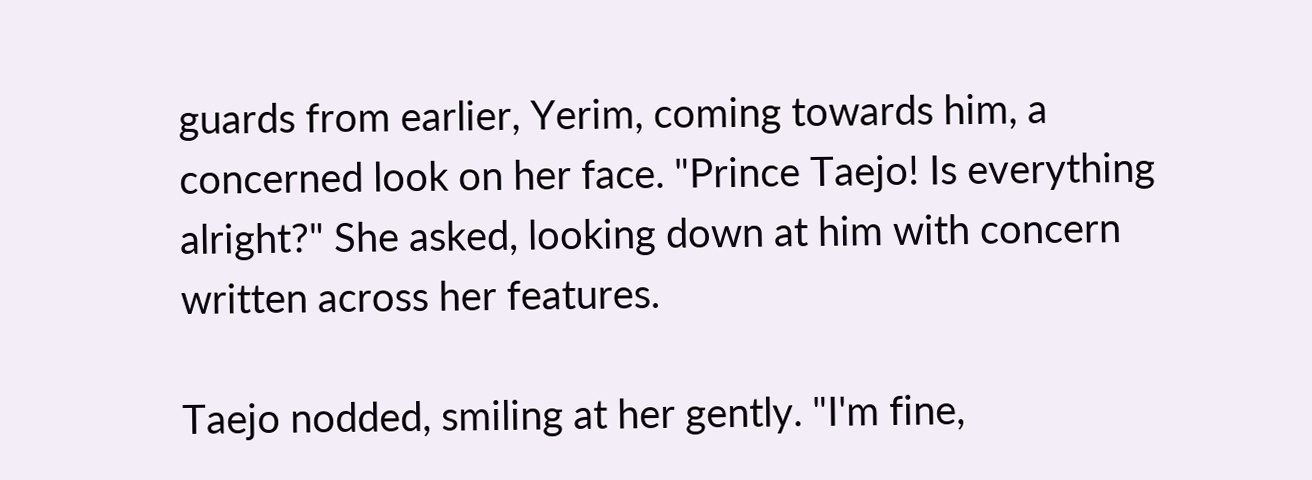guards from earlier, Yerim, coming towards him, a concerned look on her face. "Prince Taejo! Is everything alright?" She asked, looking down at him with concern written across her features.

Taejo nodded, smiling at her gently. "I'm fine,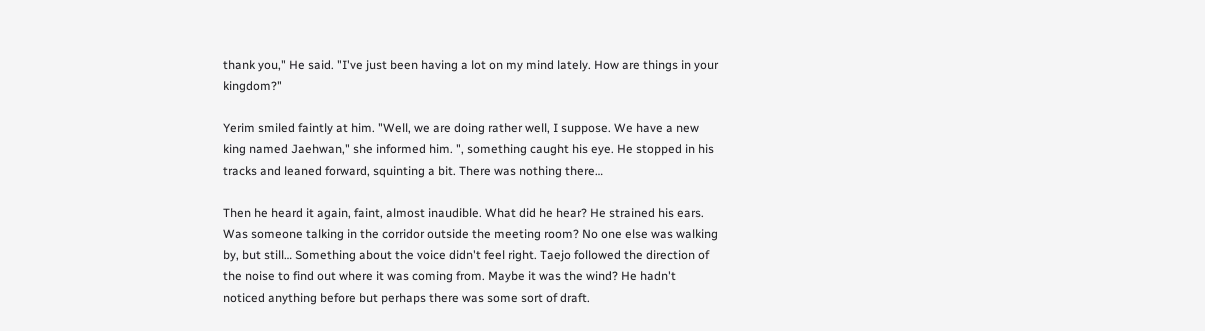thank you," He said. "I've just been having a lot on my mind lately. How are things in your kingdom?"

Yerim smiled faintly at him. "Well, we are doing rather well, I suppose. We have a new king named Jaehwan," she informed him. ", something caught his eye. He stopped in his tracks and leaned forward, squinting a bit. There was nothing there…

Then he heard it again, faint, almost inaudible. What did he hear? He strained his ears. Was someone talking in the corridor outside the meeting room? No one else was walking by, but still… Something about the voice didn't feel right. Taejo followed the direction of the noise to find out where it was coming from. Maybe it was the wind? He hadn't noticed anything before but perhaps there was some sort of draft.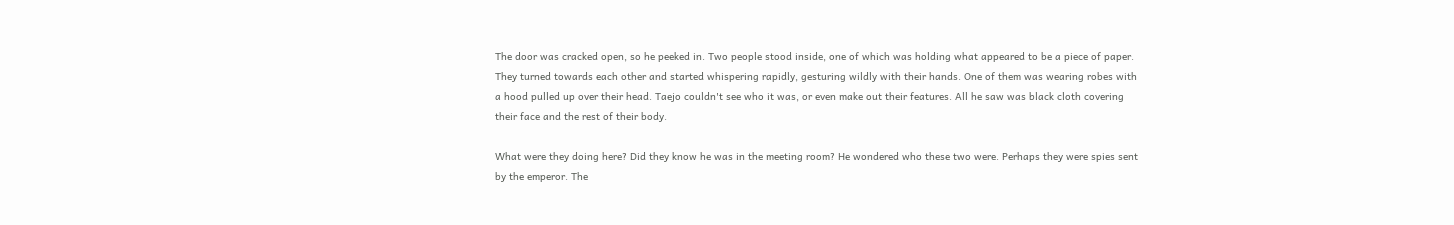The door was cracked open, so he peeked in. Two people stood inside, one of which was holding what appeared to be a piece of paper. They turned towards each other and started whispering rapidly, gesturing wildly with their hands. One of them was wearing robes with a hood pulled up over their head. Taejo couldn't see who it was, or even make out their features. All he saw was black cloth covering their face and the rest of their body.

What were they doing here? Did they know he was in the meeting room? He wondered who these two were. Perhaps they were spies sent by the emperor. The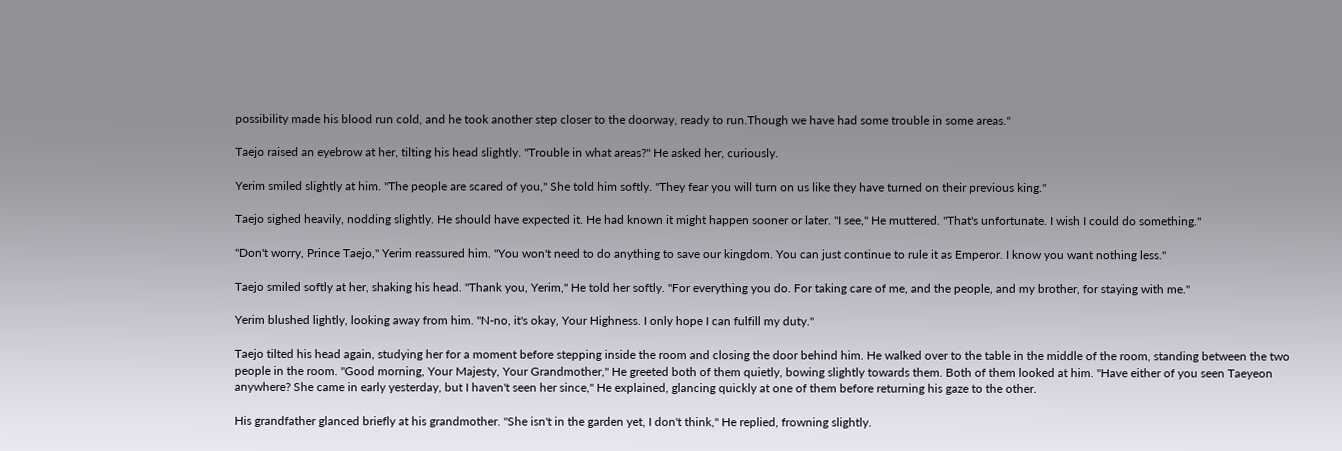possibility made his blood run cold, and he took another step closer to the doorway, ready to run.Though we have had some trouble in some areas."

Taejo raised an eyebrow at her, tilting his head slightly. "Trouble in what areas?" He asked her, curiously.

Yerim smiled slightly at him. "The people are scared of you," She told him softly. "They fear you will turn on us like they have turned on their previous king."

Taejo sighed heavily, nodding slightly. He should have expected it. He had known it might happen sooner or later. "I see," He muttered. "That's unfortunate. I wish I could do something."

"Don't worry, Prince Taejo," Yerim reassured him. "You won't need to do anything to save our kingdom. You can just continue to rule it as Emperor. I know you want nothing less."

Taejo smiled softly at her, shaking his head. "Thank you, Yerim," He told her softly. "For everything you do. For taking care of me, and the people, and my brother, for staying with me."

Yerim blushed lightly, looking away from him. "N-no, it's okay, Your Highness. I only hope I can fulfill my duty."

Taejo tilted his head again, studying her for a moment before stepping inside the room and closing the door behind him. He walked over to the table in the middle of the room, standing between the two people in the room. "Good morning, Your Majesty, Your Grandmother," He greeted both of them quietly, bowing slightly towards them. Both of them looked at him. "Have either of you seen Taeyeon anywhere? She came in early yesterday, but I haven't seen her since," He explained, glancing quickly at one of them before returning his gaze to the other.

His grandfather glanced briefly at his grandmother. "She isn't in the garden yet, I don't think," He replied, frowning slightly.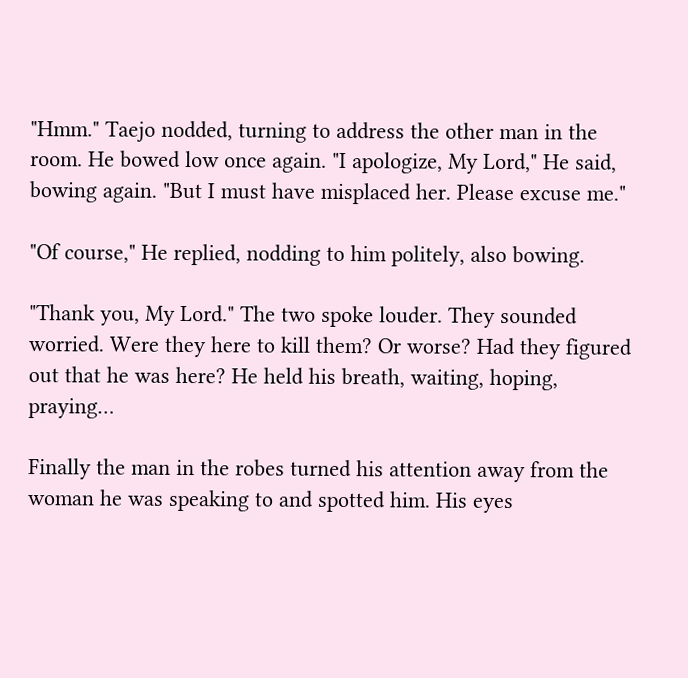"Hmm." Taejo nodded, turning to address the other man in the room. He bowed low once again. "I apologize, My Lord," He said, bowing again. "But I must have misplaced her. Please excuse me."

"Of course," He replied, nodding to him politely, also bowing.

"Thank you, My Lord." The two spoke louder. They sounded worried. Were they here to kill them? Or worse? Had they figured out that he was here? He held his breath, waiting, hoping, praying…

Finally the man in the robes turned his attention away from the woman he was speaking to and spotted him. His eyes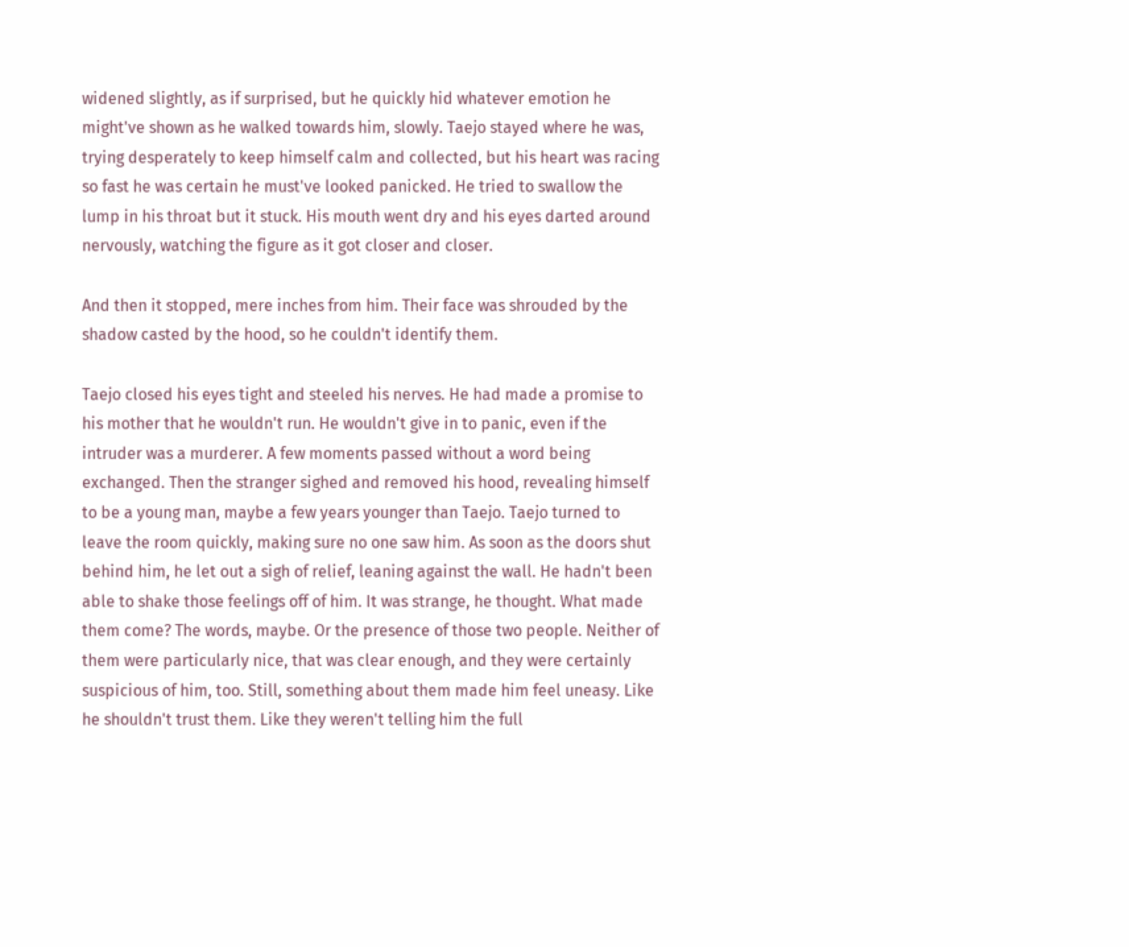widened slightly, as if surprised, but he quickly hid whatever emotion he might've shown as he walked towards him, slowly. Taejo stayed where he was, trying desperately to keep himself calm and collected, but his heart was racing so fast he was certain he must've looked panicked. He tried to swallow the lump in his throat but it stuck. His mouth went dry and his eyes darted around nervously, watching the figure as it got closer and closer.

And then it stopped, mere inches from him. Their face was shrouded by the shadow casted by the hood, so he couldn't identify them.

Taejo closed his eyes tight and steeled his nerves. He had made a promise to his mother that he wouldn't run. He wouldn't give in to panic, even if the intruder was a murderer. A few moments passed without a word being exchanged. Then the stranger sighed and removed his hood, revealing himself to be a young man, maybe a few years younger than Taejo. Taejo turned to leave the room quickly, making sure no one saw him. As soon as the doors shut behind him, he let out a sigh of relief, leaning against the wall. He hadn't been able to shake those feelings off of him. It was strange, he thought. What made them come? The words, maybe. Or the presence of those two people. Neither of them were particularly nice, that was clear enough, and they were certainly suspicious of him, too. Still, something about them made him feel uneasy. Like he shouldn't trust them. Like they weren't telling him the full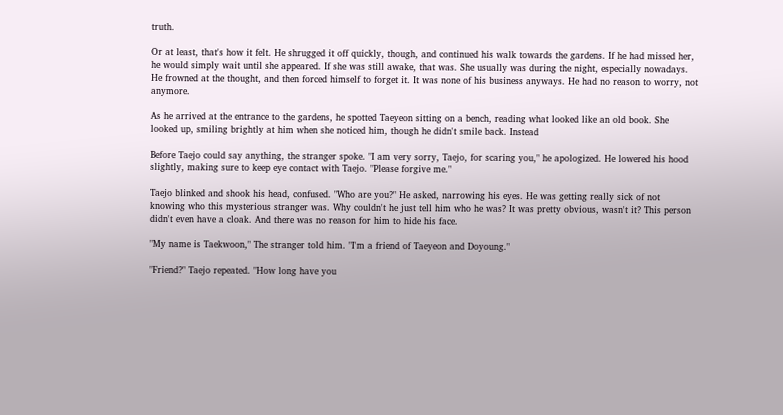truth.

Or at least, that's how it felt. He shrugged it off quickly, though, and continued his walk towards the gardens. If he had missed her, he would simply wait until she appeared. If she was still awake, that was. She usually was during the night, especially nowadays. He frowned at the thought, and then forced himself to forget it. It was none of his business anyways. He had no reason to worry, not anymore.

As he arrived at the entrance to the gardens, he spotted Taeyeon sitting on a bench, reading what looked like an old book. She looked up, smiling brightly at him when she noticed him, though he didn't smile back. Instead

Before Taejo could say anything, the stranger spoke. "I am very sorry, Taejo, for scaring you," he apologized. He lowered his hood slightly, making sure to keep eye contact with Taejo. "Please forgive me."

Taejo blinked and shook his head, confused. "Who are you?" He asked, narrowing his eyes. He was getting really sick of not knowing who this mysterious stranger was. Why couldn't he just tell him who he was? It was pretty obvious, wasn't it? This person didn't even have a cloak. And there was no reason for him to hide his face.

"My name is Taekwoon," The stranger told him. "I'm a friend of Taeyeon and Doyoung."

"Friend?" Taejo repeated. "How long have you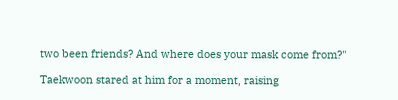two been friends? And where does your mask come from?"

Taekwoon stared at him for a moment, raising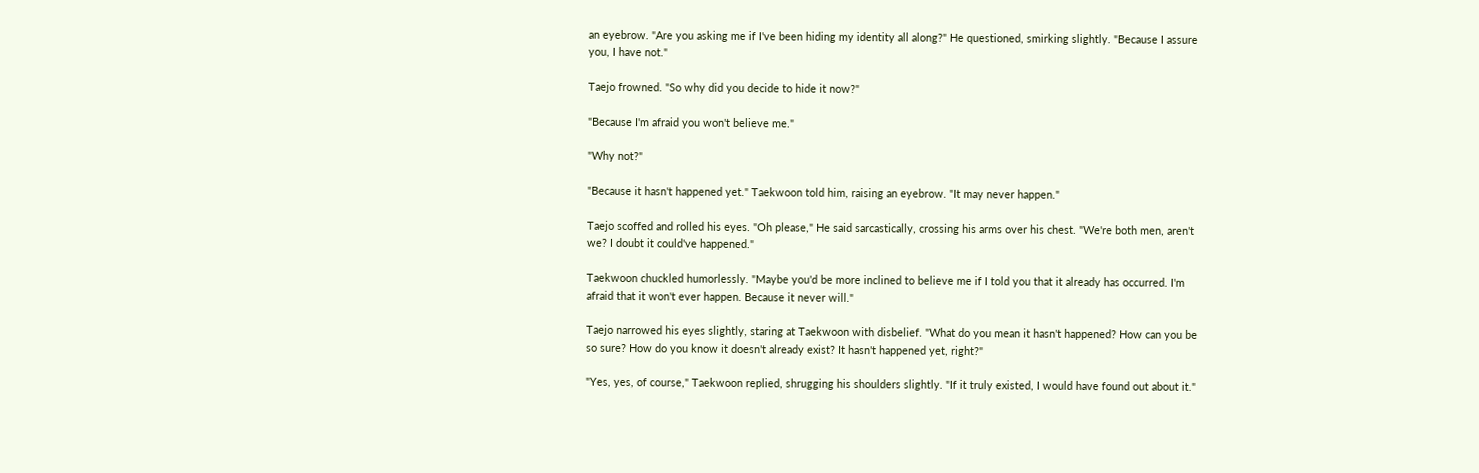an eyebrow. "Are you asking me if I've been hiding my identity all along?" He questioned, smirking slightly. "Because I assure you, I have not."

Taejo frowned. "So why did you decide to hide it now?"

"Because I'm afraid you won't believe me."

"Why not?"

"Because it hasn't happened yet." Taekwoon told him, raising an eyebrow. "It may never happen."

Taejo scoffed and rolled his eyes. "Oh please," He said sarcastically, crossing his arms over his chest. "We're both men, aren't we? I doubt it could've happened."

Taekwoon chuckled humorlessly. "Maybe you'd be more inclined to believe me if I told you that it already has occurred. I'm afraid that it won't ever happen. Because it never will."

Taejo narrowed his eyes slightly, staring at Taekwoon with disbelief. "What do you mean it hasn't happened? How can you be so sure? How do you know it doesn't already exist? It hasn't happened yet, right?"

"Yes, yes, of course," Taekwoon replied, shrugging his shoulders slightly. "If it truly existed, I would have found out about it."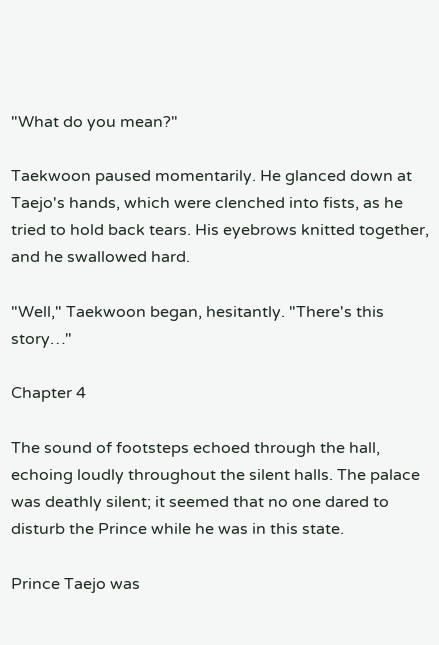"What do you mean?"

Taekwoon paused momentarily. He glanced down at Taejo's hands, which were clenched into fists, as he tried to hold back tears. His eyebrows knitted together, and he swallowed hard.

"Well," Taekwoon began, hesitantly. "There's this story…"

Chapter 4

The sound of footsteps echoed through the hall, echoing loudly throughout the silent halls. The palace was deathly silent; it seemed that no one dared to disturb the Prince while he was in this state.

Prince Taejo was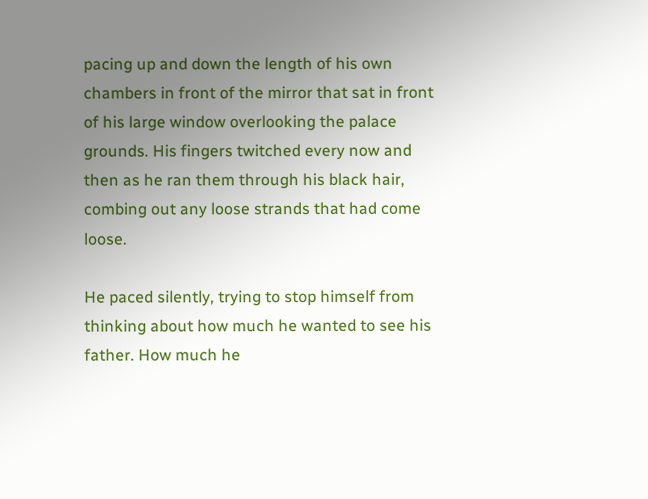pacing up and down the length of his own chambers in front of the mirror that sat in front of his large window overlooking the palace grounds. His fingers twitched every now and then as he ran them through his black hair, combing out any loose strands that had come loose.

He paced silently, trying to stop himself from thinking about how much he wanted to see his father. How much he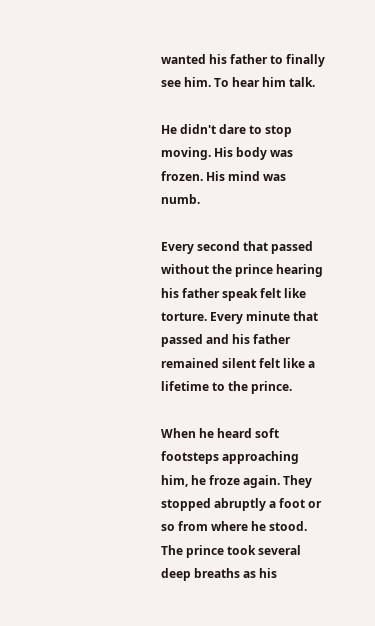wanted his father to finally see him. To hear him talk.

He didn't dare to stop moving. His body was frozen. His mind was numb.

Every second that passed without the prince hearing his father speak felt like torture. Every minute that passed and his father remained silent felt like a lifetime to the prince.

When he heard soft footsteps approaching him, he froze again. They stopped abruptly a foot or so from where he stood. The prince took several deep breaths as his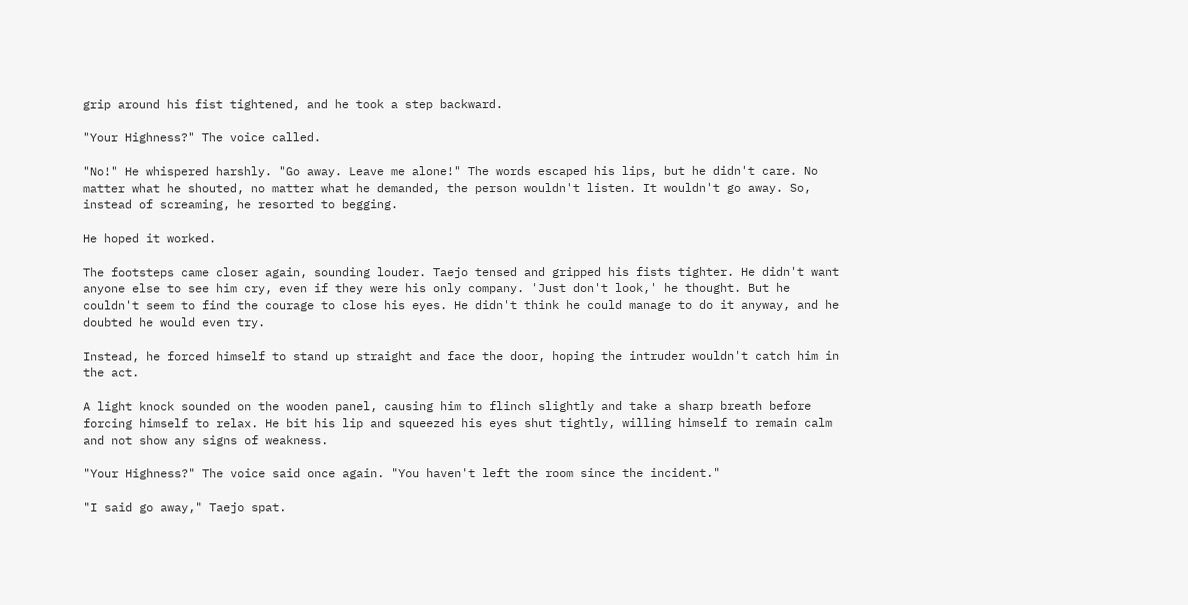grip around his fist tightened, and he took a step backward.

"Your Highness?" The voice called.

"No!" He whispered harshly. "Go away. Leave me alone!" The words escaped his lips, but he didn't care. No matter what he shouted, no matter what he demanded, the person wouldn't listen. It wouldn't go away. So, instead of screaming, he resorted to begging.

He hoped it worked.

The footsteps came closer again, sounding louder. Taejo tensed and gripped his fists tighter. He didn't want anyone else to see him cry, even if they were his only company. 'Just don't look,' he thought. But he couldn't seem to find the courage to close his eyes. He didn't think he could manage to do it anyway, and he doubted he would even try.

Instead, he forced himself to stand up straight and face the door, hoping the intruder wouldn't catch him in the act.

A light knock sounded on the wooden panel, causing him to flinch slightly and take a sharp breath before forcing himself to relax. He bit his lip and squeezed his eyes shut tightly, willing himself to remain calm and not show any signs of weakness.

"Your Highness?" The voice said once again. "You haven't left the room since the incident."

"I said go away," Taejo spat.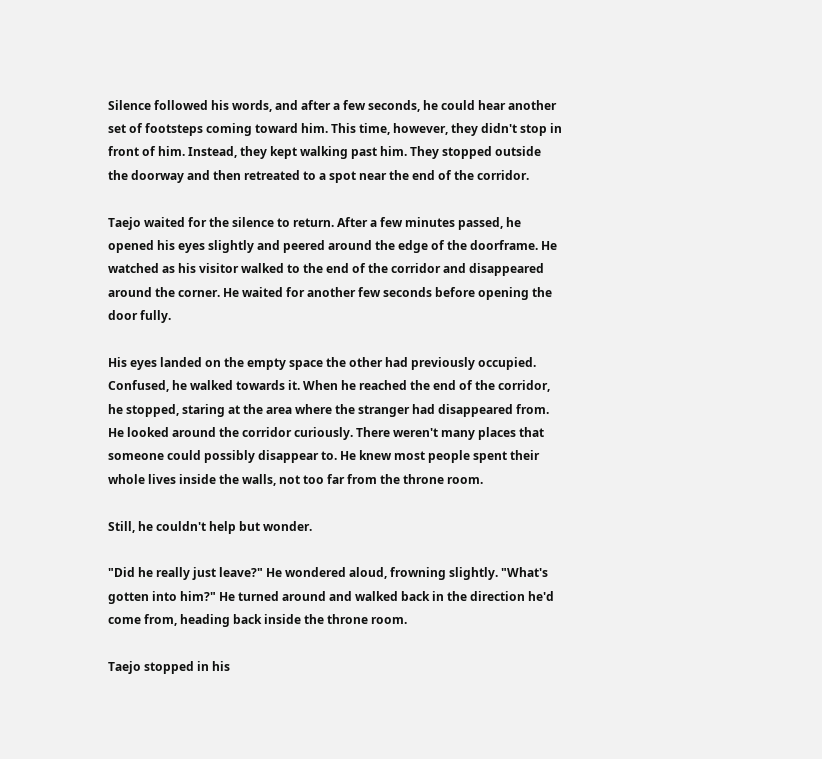Silence followed his words, and after a few seconds, he could hear another set of footsteps coming toward him. This time, however, they didn't stop in front of him. Instead, they kept walking past him. They stopped outside the doorway and then retreated to a spot near the end of the corridor.

Taejo waited for the silence to return. After a few minutes passed, he opened his eyes slightly and peered around the edge of the doorframe. He watched as his visitor walked to the end of the corridor and disappeared around the corner. He waited for another few seconds before opening the door fully.

His eyes landed on the empty space the other had previously occupied. Confused, he walked towards it. When he reached the end of the corridor, he stopped, staring at the area where the stranger had disappeared from. He looked around the corridor curiously. There weren't many places that someone could possibly disappear to. He knew most people spent their whole lives inside the walls, not too far from the throne room.

Still, he couldn't help but wonder.

"Did he really just leave?" He wondered aloud, frowning slightly. "What's gotten into him?" He turned around and walked back in the direction he'd come from, heading back inside the throne room.

Taejo stopped in his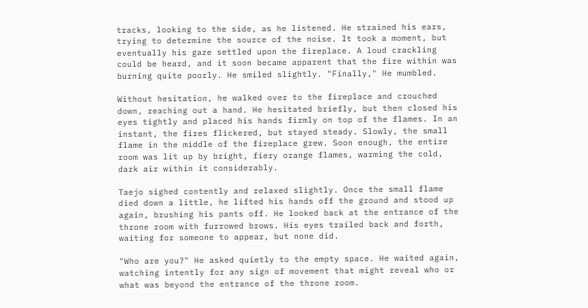tracks, looking to the side, as he listened. He strained his ears, trying to determine the source of the noise. It took a moment, but eventually his gaze settled upon the fireplace. A loud crackling could be heard, and it soon became apparent that the fire within was burning quite poorly. He smiled slightly. "Finally," He mumbled.

Without hesitation, he walked over to the fireplace and crouched down, reaching out a hand. He hesitated briefly, but then closed his eyes tightly and placed his hands firmly on top of the flames. In an instant, the fires flickered, but stayed steady. Slowly, the small flame in the middle of the fireplace grew. Soon enough, the entire room was lit up by bright, fiery orange flames, warming the cold, dark air within it considerably.

Taejo sighed contently and relaxed slightly. Once the small flame died down a little, he lifted his hands off the ground and stood up again, brushing his pants off. He looked back at the entrance of the throne room with furrowed brows. His eyes trailed back and forth, waiting for someone to appear, but none did.

"Who are you?" He asked quietly to the empty space. He waited again, watching intently for any sign of movement that might reveal who or what was beyond the entrance of the throne room.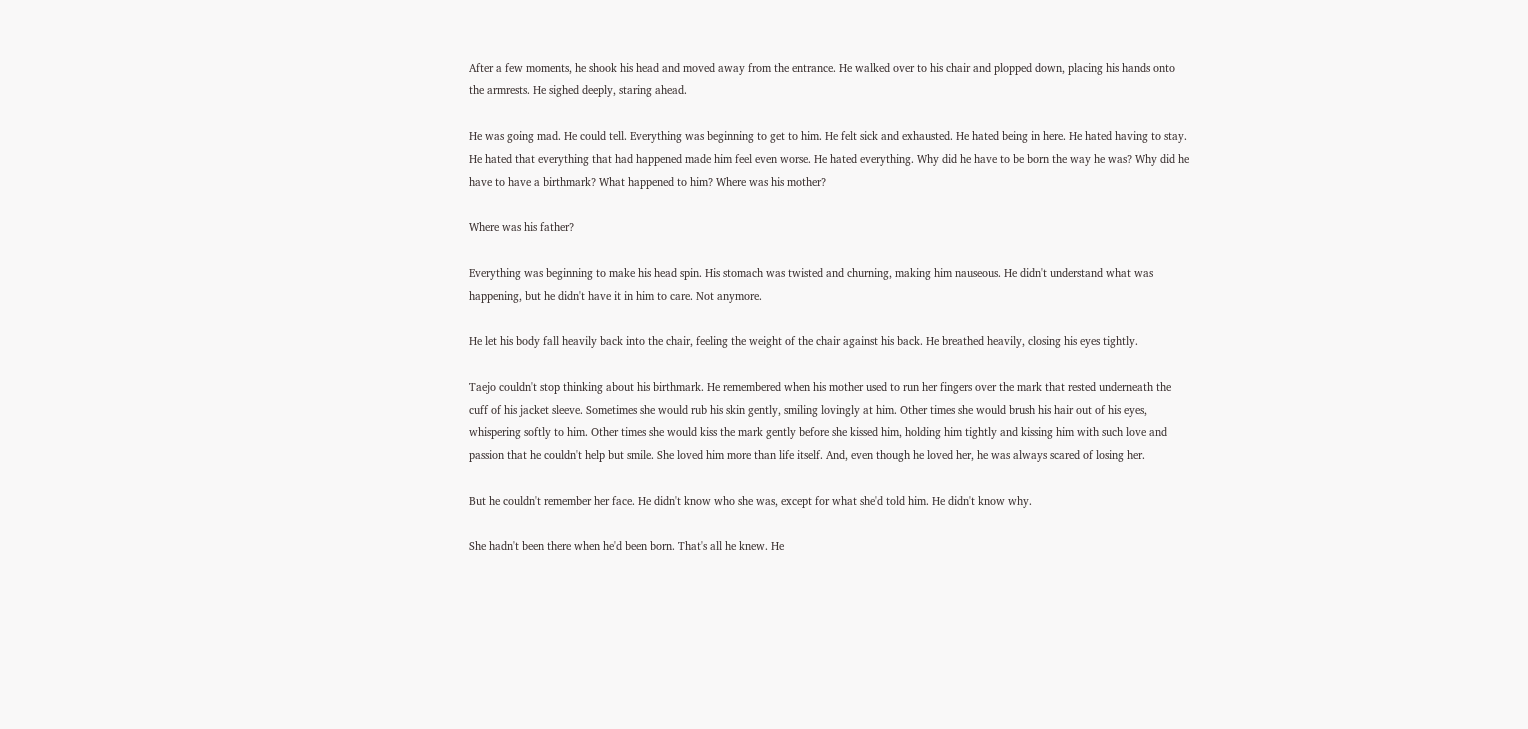After a few moments, he shook his head and moved away from the entrance. He walked over to his chair and plopped down, placing his hands onto the armrests. He sighed deeply, staring ahead.

He was going mad. He could tell. Everything was beginning to get to him. He felt sick and exhausted. He hated being in here. He hated having to stay. He hated that everything that had happened made him feel even worse. He hated everything. Why did he have to be born the way he was? Why did he have to have a birthmark? What happened to him? Where was his mother?

Where was his father?

Everything was beginning to make his head spin. His stomach was twisted and churning, making him nauseous. He didn't understand what was happening, but he didn't have it in him to care. Not anymore.

He let his body fall heavily back into the chair, feeling the weight of the chair against his back. He breathed heavily, closing his eyes tightly.

Taejo couldn't stop thinking about his birthmark. He remembered when his mother used to run her fingers over the mark that rested underneath the cuff of his jacket sleeve. Sometimes she would rub his skin gently, smiling lovingly at him. Other times she would brush his hair out of his eyes, whispering softly to him. Other times she would kiss the mark gently before she kissed him, holding him tightly and kissing him with such love and passion that he couldn't help but smile. She loved him more than life itself. And, even though he loved her, he was always scared of losing her.

But he couldn't remember her face. He didn't know who she was, except for what she'd told him. He didn't know why.

She hadn't been there when he'd been born. That's all he knew. He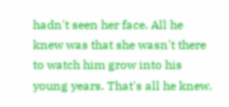hadn't seen her face. All he knew was that she wasn't there to watch him grow into his young years. That's all he knew.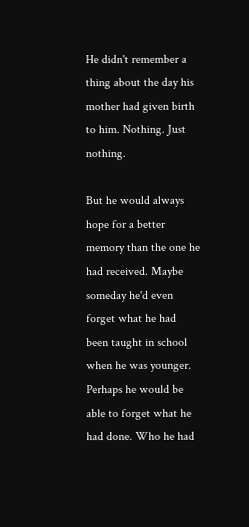He didn't remember a thing about the day his mother had given birth to him. Nothing. Just nothing.

But he would always hope for a better memory than the one he had received. Maybe someday he'd even forget what he had been taught in school when he was younger. Perhaps he would be able to forget what he had done. Who he had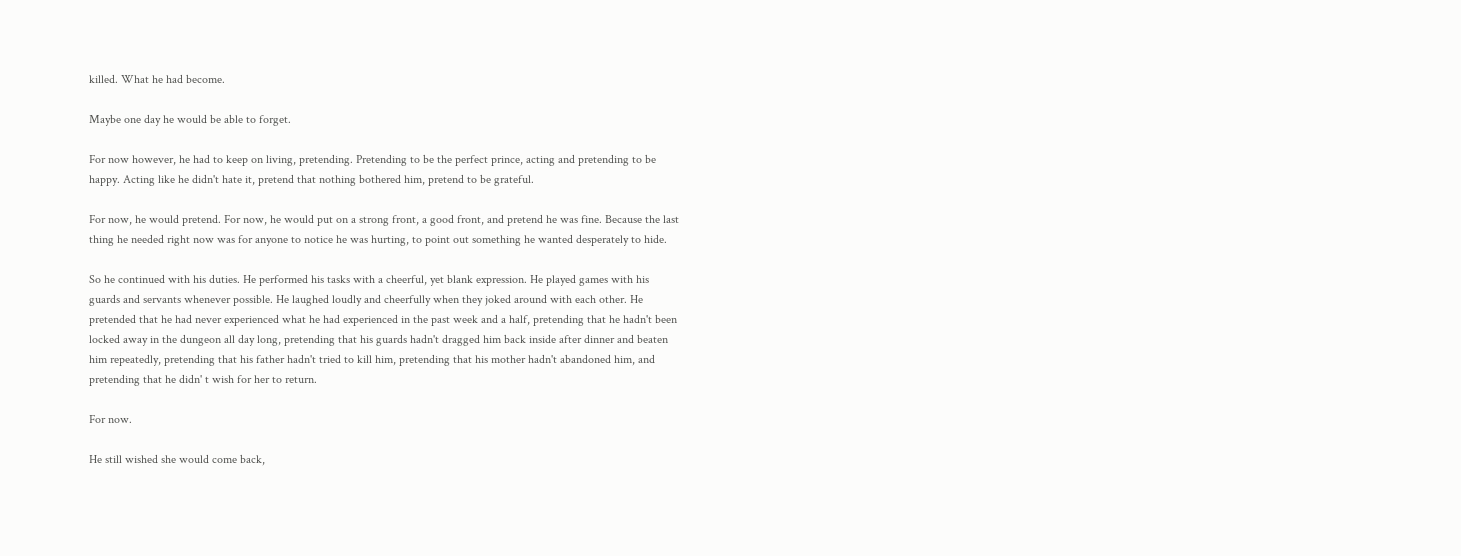killed. What he had become.

Maybe one day he would be able to forget.

For now however, he had to keep on living, pretending. Pretending to be the perfect prince, acting and pretending to be happy. Acting like he didn't hate it, pretend that nothing bothered him, pretend to be grateful.

For now, he would pretend. For now, he would put on a strong front, a good front, and pretend he was fine. Because the last thing he needed right now was for anyone to notice he was hurting, to point out something he wanted desperately to hide.

So he continued with his duties. He performed his tasks with a cheerful, yet blank expression. He played games with his guards and servants whenever possible. He laughed loudly and cheerfully when they joked around with each other. He pretended that he had never experienced what he had experienced in the past week and a half, pretending that he hadn't been locked away in the dungeon all day long, pretending that his guards hadn't dragged him back inside after dinner and beaten him repeatedly, pretending that his father hadn't tried to kill him, pretending that his mother hadn't abandoned him, and pretending that he didn' t wish for her to return.

For now.

He still wished she would come back,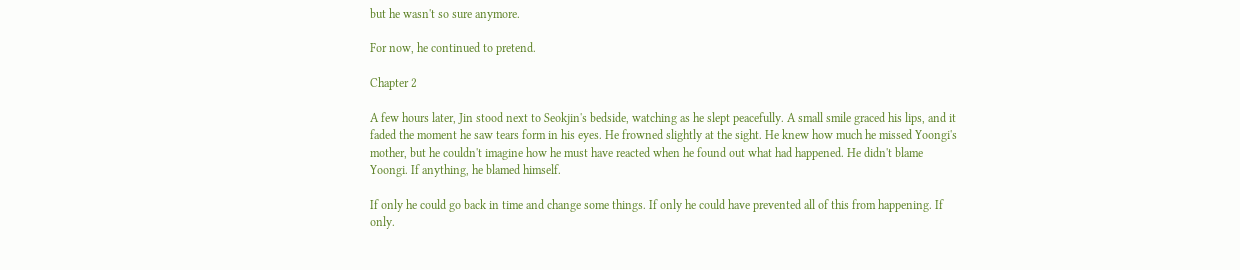but he wasn't so sure anymore.

For now, he continued to pretend.

Chapter 2

A few hours later, Jin stood next to Seokjin's bedside, watching as he slept peacefully. A small smile graced his lips, and it faded the moment he saw tears form in his eyes. He frowned slightly at the sight. He knew how much he missed Yoongi's mother, but he couldn't imagine how he must have reacted when he found out what had happened. He didn't blame Yoongi. If anything, he blamed himself.

If only he could go back in time and change some things. If only he could have prevented all of this from happening. If only.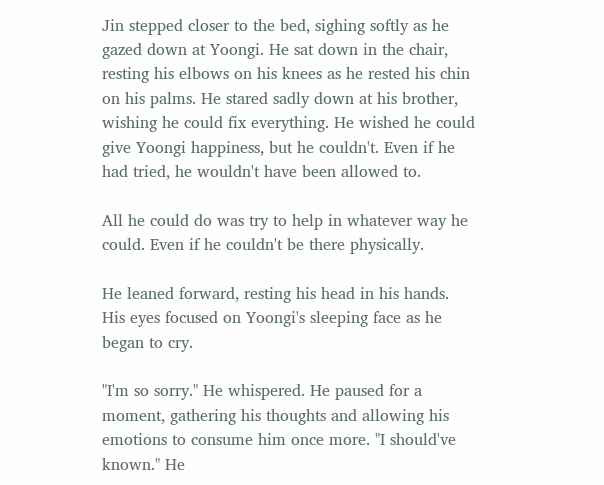Jin stepped closer to the bed, sighing softly as he gazed down at Yoongi. He sat down in the chair, resting his elbows on his knees as he rested his chin on his palms. He stared sadly down at his brother, wishing he could fix everything. He wished he could give Yoongi happiness, but he couldn't. Even if he had tried, he wouldn't have been allowed to.

All he could do was try to help in whatever way he could. Even if he couldn't be there physically.

He leaned forward, resting his head in his hands. His eyes focused on Yoongi's sleeping face as he began to cry.

"I'm so sorry." He whispered. He paused for a moment, gathering his thoughts and allowing his emotions to consume him once more. "I should've known." He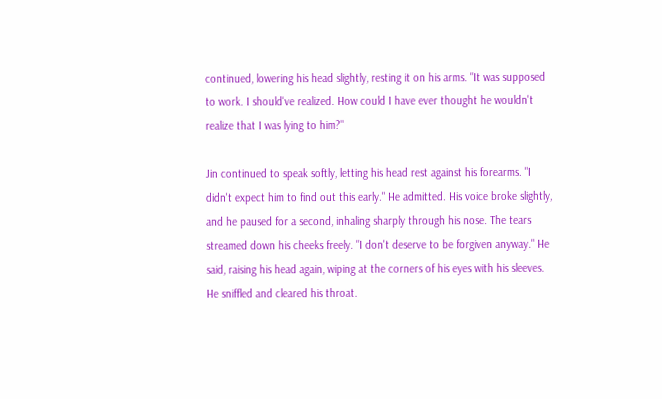continued, lowering his head slightly, resting it on his arms. "It was supposed to work. I should've realized. How could I have ever thought he wouldn't realize that I was lying to him?"

Jin continued to speak softly, letting his head rest against his forearms. "I didn't expect him to find out this early." He admitted. His voice broke slightly, and he paused for a second, inhaling sharply through his nose. The tears streamed down his cheeks freely. "I don't deserve to be forgiven anyway." He said, raising his head again, wiping at the corners of his eyes with his sleeves. He sniffled and cleared his throat.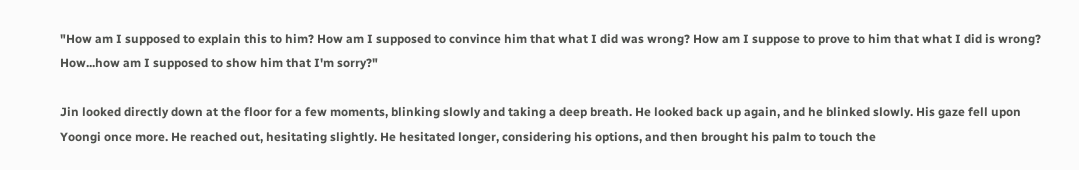"How am I supposed to explain this to him? How am I supposed to convince him that what I did was wrong? How am I suppose to prove to him that what I did is wrong? How...how am I supposed to show him that I'm sorry?"

Jin looked directly down at the floor for a few moments, blinking slowly and taking a deep breath. He looked back up again, and he blinked slowly. His gaze fell upon Yoongi once more. He reached out, hesitating slightly. He hesitated longer, considering his options, and then brought his palm to touch the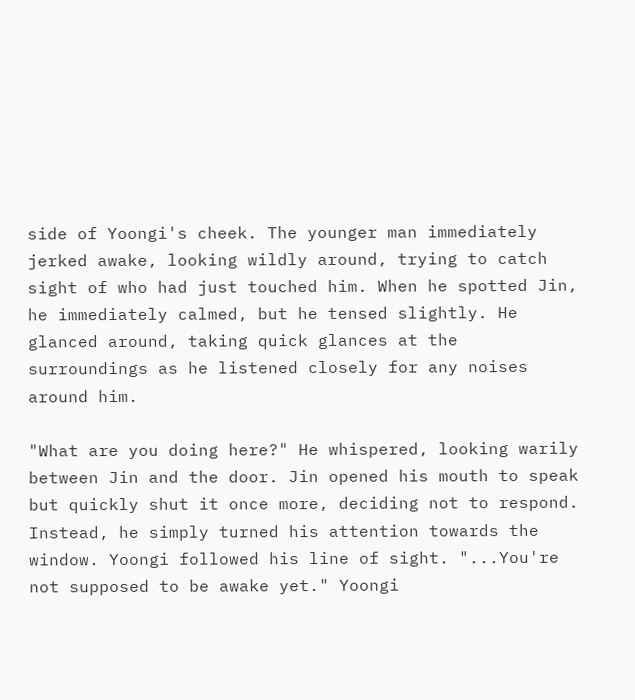side of Yoongi's cheek. The younger man immediately jerked awake, looking wildly around, trying to catch sight of who had just touched him. When he spotted Jin, he immediately calmed, but he tensed slightly. He glanced around, taking quick glances at the surroundings as he listened closely for any noises around him.

"What are you doing here?" He whispered, looking warily between Jin and the door. Jin opened his mouth to speak but quickly shut it once more, deciding not to respond. Instead, he simply turned his attention towards the window. Yoongi followed his line of sight. "...You're not supposed to be awake yet." Yoongi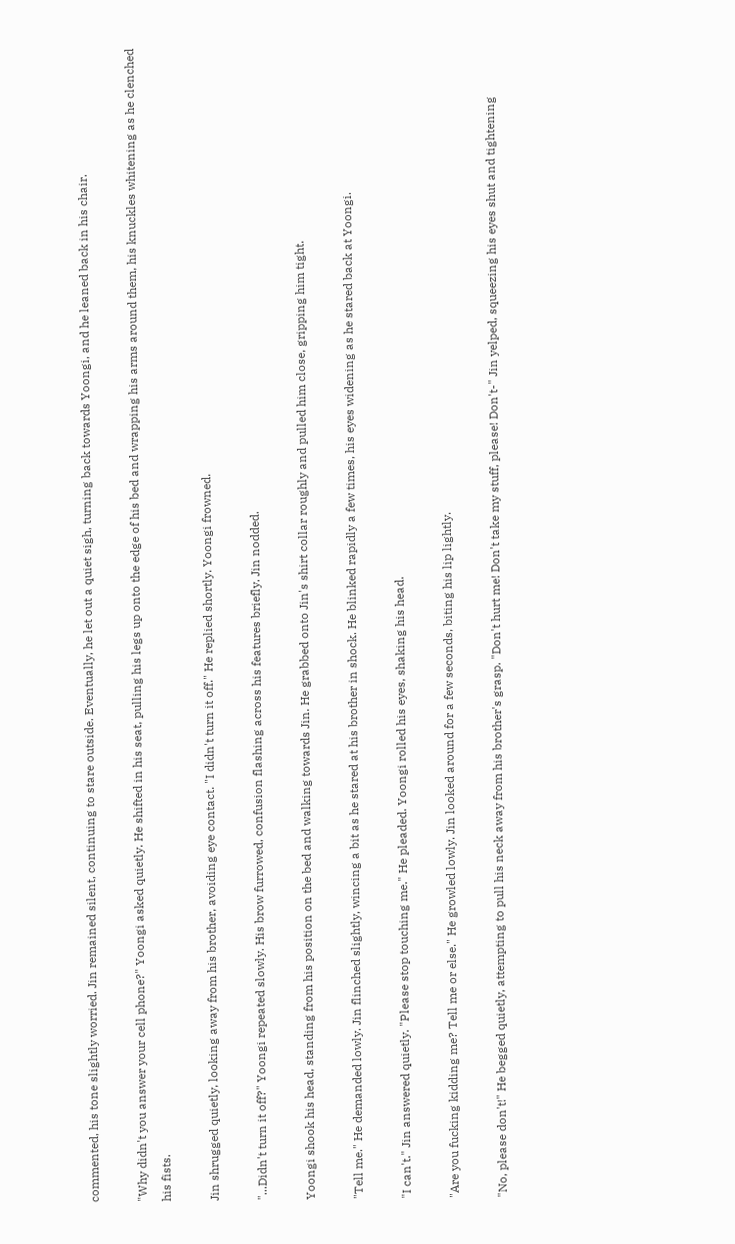commented, his tone slightly worried. Jin remained silent, continuing to stare outside. Eventually, he let out a quiet sigh, turning back towards Yoongi, and he leaned back in his chair.

"Why didn't you answer your cell phone?" Yoongi asked quietly. He shifted in his seat, pulling his legs up onto the edge of his bed and wrapping his arms around them, his knuckles whitening as he clenched his fists.

Jin shrugged quietly, looking away from his brother, avoiding eye contact. "I didn't turn it off." He replied shortly. Yoongi frowned.

"...Didn't turn it off?" Yoongi repeated slowly. His brow furrowed, confusion flashing across his features briefly. Jin nodded.

Yoongi shook his head, standing from his position on the bed and walking towards Jin. He grabbed onto Jin's shirt collar roughly and pulled him close, gripping him tight.

"Tell me." He demanded lowly. Jin flinched slightly, wincing a bit as he stared at his brother in shock. He blinked rapidly a few times, his eyes widening as he stared back at Yoongi.

"I can't." Jin answered quietly. "Please stop touching me." He pleaded. Yoongi rolled his eyes, shaking his head.

"Are you fucking kidding me? Tell me or else." He growled lowly. Jin looked around for a few seconds, biting his lip lightly.

"No, please don't!" He begged quietly, attempting to pull his neck away from his brother's grasp. "Don't hurt me! Don't take my stuff, please! Don't-" Jin yelped, squeezing his eyes shut and tightening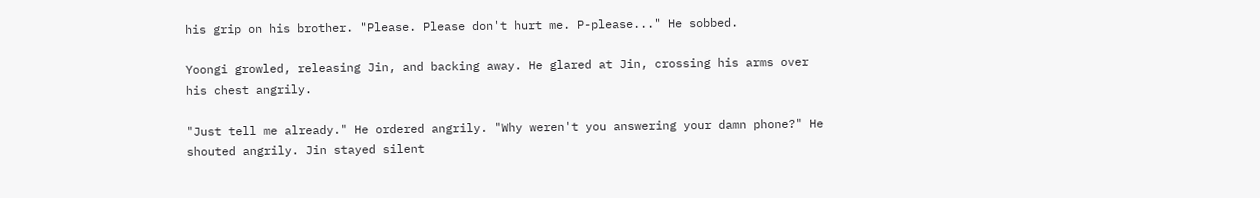his grip on his brother. "Please. Please don't hurt me. P-please..." He sobbed.

Yoongi growled, releasing Jin, and backing away. He glared at Jin, crossing his arms over his chest angrily.

"Just tell me already." He ordered angrily. "Why weren't you answering your damn phone?" He shouted angrily. Jin stayed silent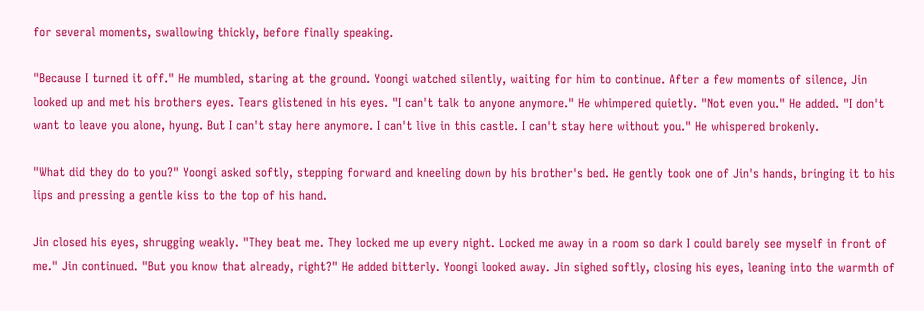for several moments, swallowing thickly, before finally speaking.

"Because I turned it off." He mumbled, staring at the ground. Yoongi watched silently, waiting for him to continue. After a few moments of silence, Jin looked up and met his brothers eyes. Tears glistened in his eyes. "I can't talk to anyone anymore." He whimpered quietly. "Not even you." He added. "I don't want to leave you alone, hyung. But I can't stay here anymore. I can't live in this castle. I can't stay here without you." He whispered brokenly.

"What did they do to you?" Yoongi asked softly, stepping forward and kneeling down by his brother's bed. He gently took one of Jin's hands, bringing it to his lips and pressing a gentle kiss to the top of his hand.

Jin closed his eyes, shrugging weakly. "They beat me. They locked me up every night. Locked me away in a room so dark I could barely see myself in front of me." Jin continued. "But you know that already, right?" He added bitterly. Yoongi looked away. Jin sighed softly, closing his eyes, leaning into the warmth of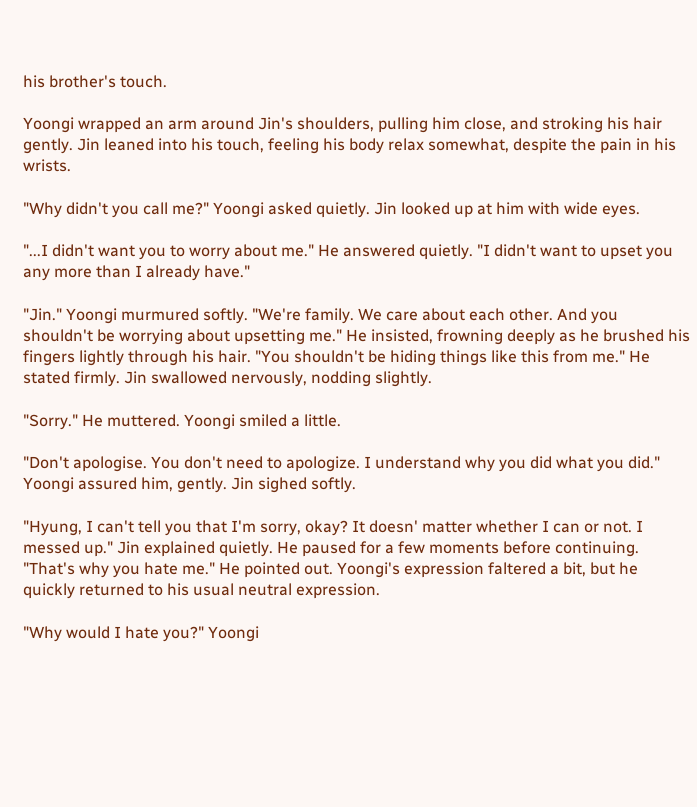his brother's touch.

Yoongi wrapped an arm around Jin's shoulders, pulling him close, and stroking his hair gently. Jin leaned into his touch, feeling his body relax somewhat, despite the pain in his wrists.

"Why didn't you call me?" Yoongi asked quietly. Jin looked up at him with wide eyes.

"...I didn't want you to worry about me." He answered quietly. "I didn't want to upset you any more than I already have."

"Jin." Yoongi murmured softly. "We're family. We care about each other. And you shouldn't be worrying about upsetting me." He insisted, frowning deeply as he brushed his fingers lightly through his hair. "You shouldn't be hiding things like this from me." He stated firmly. Jin swallowed nervously, nodding slightly.

"Sorry." He muttered. Yoongi smiled a little.

"Don't apologise. You don't need to apologize. I understand why you did what you did." Yoongi assured him, gently. Jin sighed softly.

"Hyung, I can't tell you that I'm sorry, okay? It doesn' matter whether I can or not. I messed up." Jin explained quietly. He paused for a few moments before continuing. "That's why you hate me." He pointed out. Yoongi's expression faltered a bit, but he quickly returned to his usual neutral expression.

"Why would I hate you?" Yoongi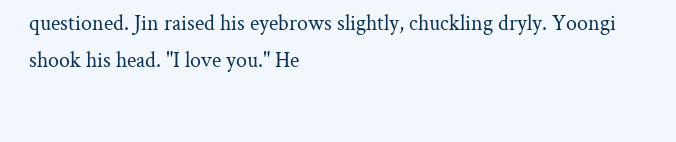questioned. Jin raised his eyebrows slightly, chuckling dryly. Yoongi shook his head. "I love you." He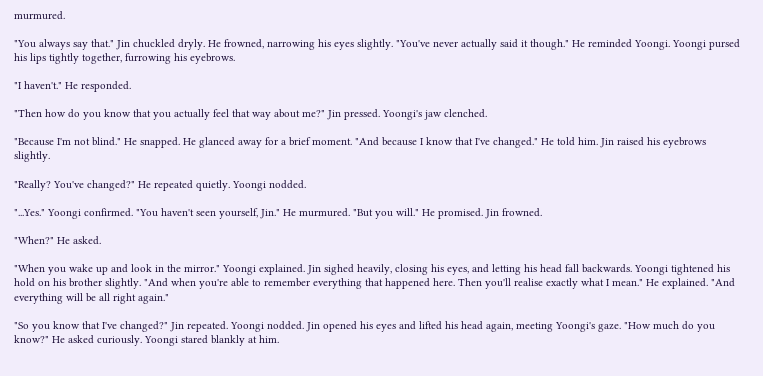murmured.

"You always say that." Jin chuckled dryly. He frowned, narrowing his eyes slightly. "You've never actually said it though." He reminded Yoongi. Yoongi pursed his lips tightly together, furrowing his eyebrows.

"I haven't." He responded.

"Then how do you know that you actually feel that way about me?" Jin pressed. Yoongi's jaw clenched.

"Because I'm not blind." He snapped. He glanced away for a brief moment. "And because I know that I've changed." He told him. Jin raised his eyebrows slightly.

"Really? You've changed?" He repeated quietly. Yoongi nodded.

"...Yes." Yoongi confirmed. "You haven't seen yourself, Jin." He murmured. "But you will." He promised. Jin frowned.

"When?" He asked.

"When you wake up and look in the mirror." Yoongi explained. Jin sighed heavily, closing his eyes, and letting his head fall backwards. Yoongi tightened his hold on his brother slightly. "And when you're able to remember everything that happened here. Then you'll realise exactly what I mean." He explained. "And everything will be all right again."

"So you know that I've changed?" Jin repeated. Yoongi nodded. Jin opened his eyes and lifted his head again, meeting Yoongi's gaze. "How much do you know?" He asked curiously. Yoongi stared blankly at him.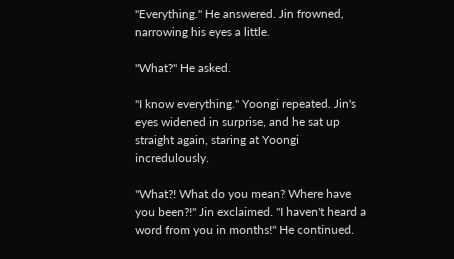"Everything." He answered. Jin frowned, narrowing his eyes a little.

"What?" He asked.

"I know everything." Yoongi repeated. Jin's eyes widened in surprise, and he sat up straight again, staring at Yoongi incredulously.

"What?! What do you mean? Where have you been?!" Jin exclaimed. "I haven't heard a word from you in months!" He continued.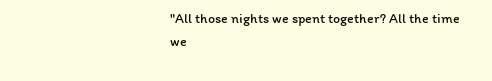"All those nights we spent together? All the time we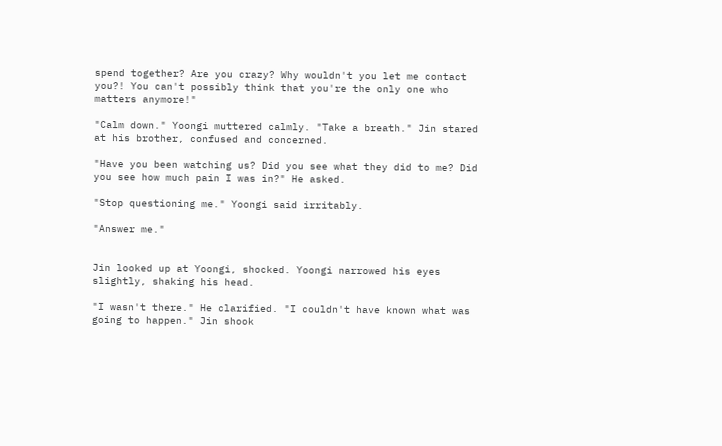spend together? Are you crazy? Why wouldn't you let me contact you?! You can't possibly think that you're the only one who matters anymore!"

"Calm down." Yoongi muttered calmly. "Take a breath." Jin stared at his brother, confused and concerned.

"Have you been watching us? Did you see what they did to me? Did you see how much pain I was in?" He asked.

"Stop questioning me." Yoongi said irritably.

"Answer me."


Jin looked up at Yoongi, shocked. Yoongi narrowed his eyes slightly, shaking his head.

"I wasn't there." He clarified. "I couldn't have known what was going to happen." Jin shook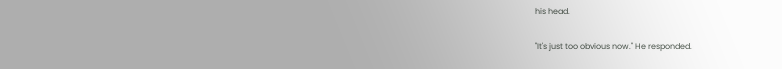his head.

"It's just too obvious now." He responded.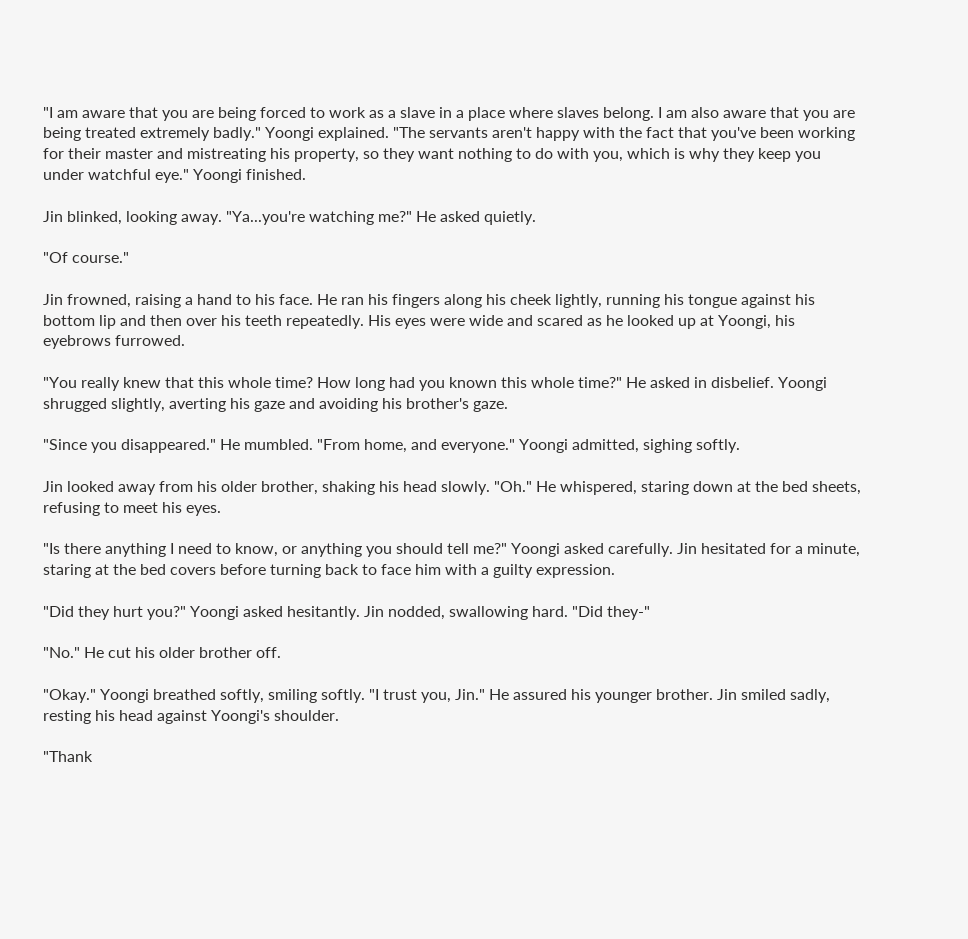"I am aware that you are being forced to work as a slave in a place where slaves belong. I am also aware that you are being treated extremely badly." Yoongi explained. "The servants aren't happy with the fact that you've been working for their master and mistreating his property, so they want nothing to do with you, which is why they keep you under watchful eye." Yoongi finished.

Jin blinked, looking away. "Ya...you're watching me?" He asked quietly.

"Of course."

Jin frowned, raising a hand to his face. He ran his fingers along his cheek lightly, running his tongue against his bottom lip and then over his teeth repeatedly. His eyes were wide and scared as he looked up at Yoongi, his eyebrows furrowed.

"You really knew that this whole time? How long had you known this whole time?" He asked in disbelief. Yoongi shrugged slightly, averting his gaze and avoiding his brother's gaze.

"Since you disappeared." He mumbled. "From home, and everyone." Yoongi admitted, sighing softly.

Jin looked away from his older brother, shaking his head slowly. "Oh." He whispered, staring down at the bed sheets, refusing to meet his eyes.

"Is there anything I need to know, or anything you should tell me?" Yoongi asked carefully. Jin hesitated for a minute, staring at the bed covers before turning back to face him with a guilty expression.

"Did they hurt you?" Yoongi asked hesitantly. Jin nodded, swallowing hard. "Did they-"

"No." He cut his older brother off.

"Okay." Yoongi breathed softly, smiling softly. "I trust you, Jin." He assured his younger brother. Jin smiled sadly, resting his head against Yoongi's shoulder.

"Thank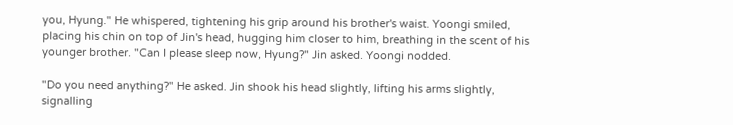you, Hyung." He whispered, tightening his grip around his brother's waist. Yoongi smiled, placing his chin on top of Jin's head, hugging him closer to him, breathing in the scent of his younger brother. "Can I please sleep now, Hyung?" Jin asked. Yoongi nodded.

"Do you need anything?" He asked. Jin shook his head slightly, lifting his arms slightly, signalling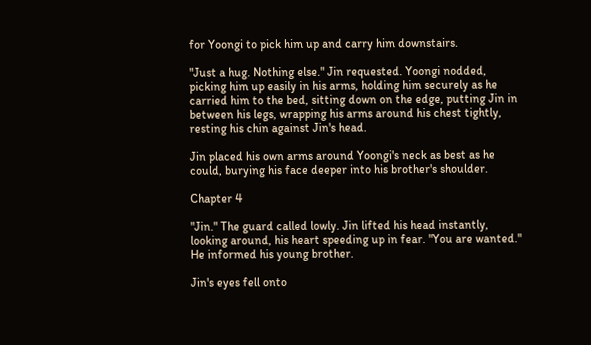for Yoongi to pick him up and carry him downstairs.

"Just a hug. Nothing else." Jin requested. Yoongi nodded, picking him up easily in his arms, holding him securely as he carried him to the bed, sitting down on the edge, putting Jin in between his legs, wrapping his arms around his chest tightly, resting his chin against Jin's head.

Jin placed his own arms around Yoongi's neck as best as he could, burying his face deeper into his brother's shoulder.

Chapter 4

"Jin." The guard called lowly. Jin lifted his head instantly, looking around, his heart speeding up in fear. "You are wanted." He informed his young brother.

Jin's eyes fell onto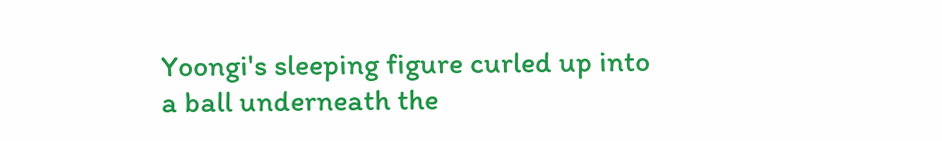Yoongi's sleeping figure curled up into a ball underneath the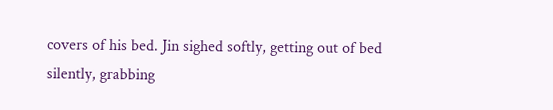covers of his bed. Jin sighed softly, getting out of bed silently, grabbing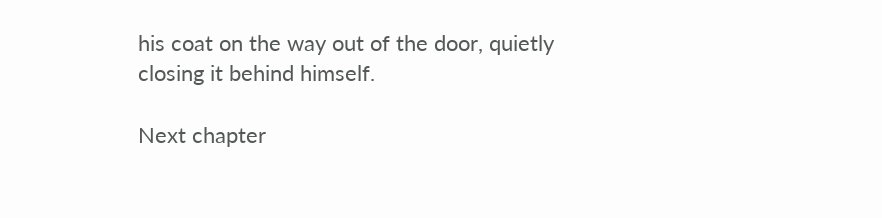his coat on the way out of the door, quietly closing it behind himself.

Next chapter